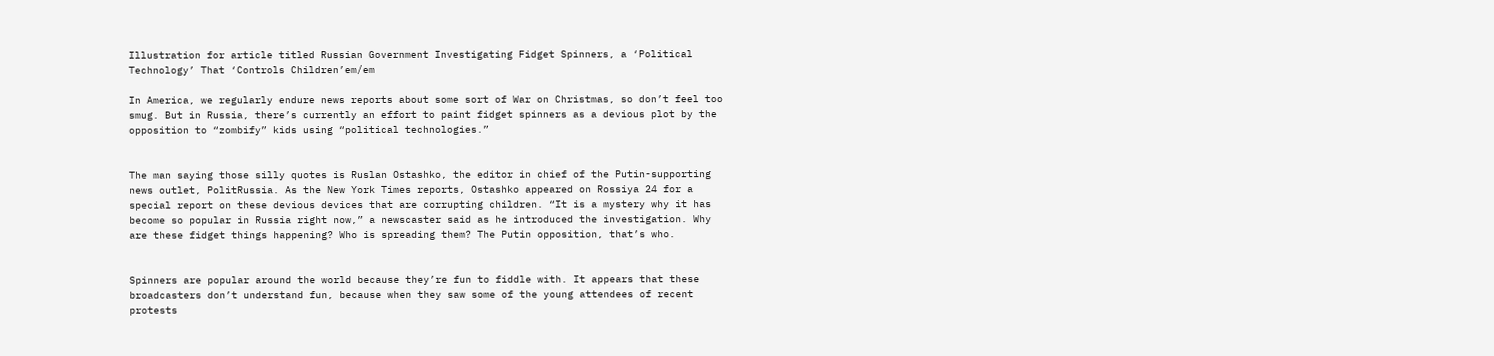Illustration for article titled Russian Government Investigating Fidget Spinners, a ‘Political Technology’ That ‘Controls Children’em/em

In America, we regularly endure news reports about some sort of War on Christmas, so don’t feel too smug. But in Russia, there’s currently an effort to paint fidget spinners as a devious plot by the opposition to “zombify” kids using “political technologies.”


The man saying those silly quotes is Ruslan Ostashko, the editor in chief of the Putin-supporting news outlet, PolitRussia. As the New York Times reports, Ostashko appeared on Rossiya 24 for a special report on these devious devices that are corrupting children. “It is a mystery why it has become so popular in Russia right now,” a newscaster said as he introduced the investigation. Why are these fidget things happening? Who is spreading them? The Putin opposition, that’s who.


Spinners are popular around the world because they’re fun to fiddle with. It appears that these broadcasters don’t understand fun, because when they saw some of the young attendees of recent protests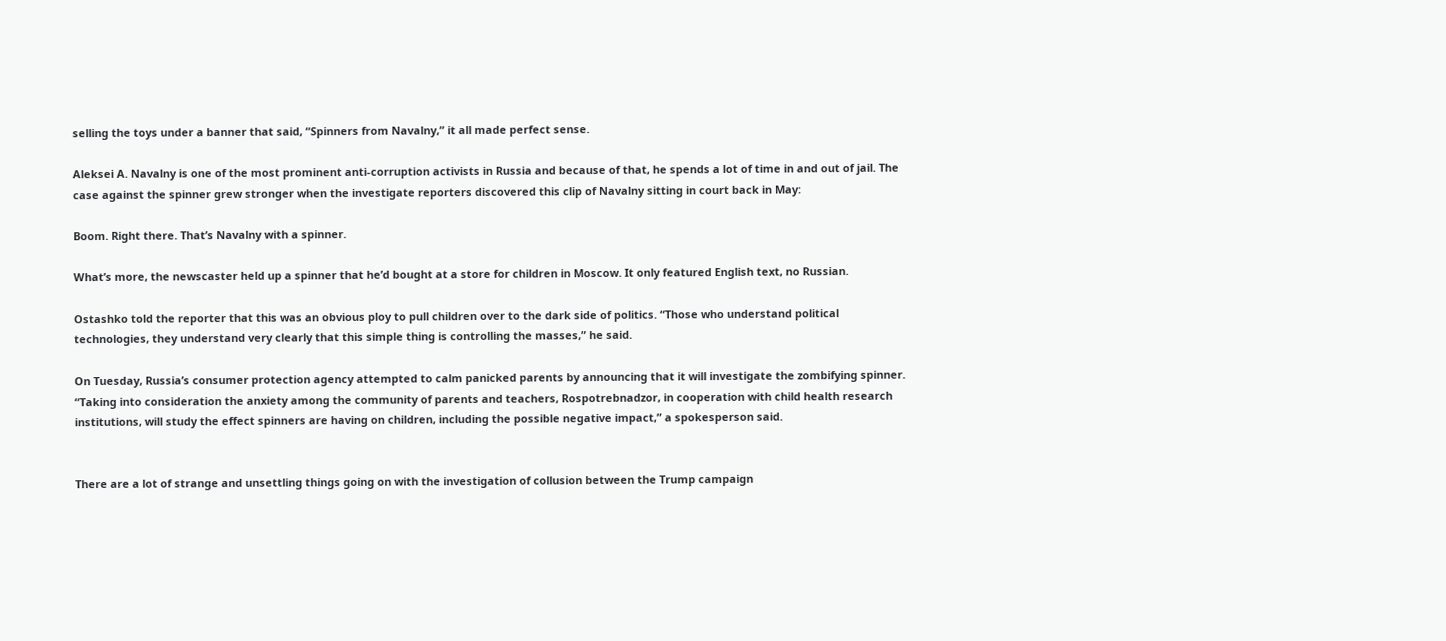selling the toys under a banner that said, “Spinners from Navalny,” it all made perfect sense.

Aleksei A. Navalny is one of the most prominent anti-corruption activists in Russia and because of that, he spends a lot of time in and out of jail. The case against the spinner grew stronger when the investigate reporters discovered this clip of Navalny sitting in court back in May:

Boom. Right there. That’s Navalny with a spinner.

What’s more, the newscaster held up a spinner that he’d bought at a store for children in Moscow. It only featured English text, no Russian.

Ostashko told the reporter that this was an obvious ploy to pull children over to the dark side of politics. “Those who understand political technologies, they understand very clearly that this simple thing is controlling the masses,” he said.

On Tuesday, Russia’s consumer protection agency attempted to calm panicked parents by announcing that it will investigate the zombifying spinner. “Taking into consideration the anxiety among the community of parents and teachers, Rospotrebnadzor, in cooperation with child health research institutions, will study the effect spinners are having on children, including the possible negative impact,” a spokesperson said.


There are a lot of strange and unsettling things going on with the investigation of collusion between the Trump campaign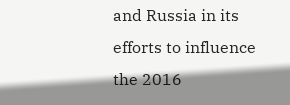and Russia in its efforts to influence the 2016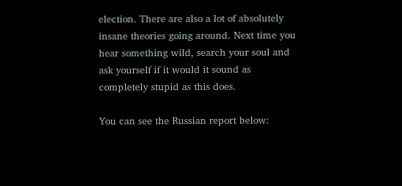election. There are also a lot of absolutely insane theories going around. Next time you hear something wild, search your soul and ask yourself if it would it sound as completely stupid as this does.

You can see the Russian report below: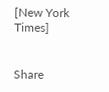[New York Times]


Share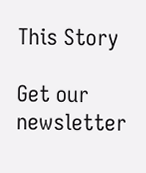This Story

Get our newsletter